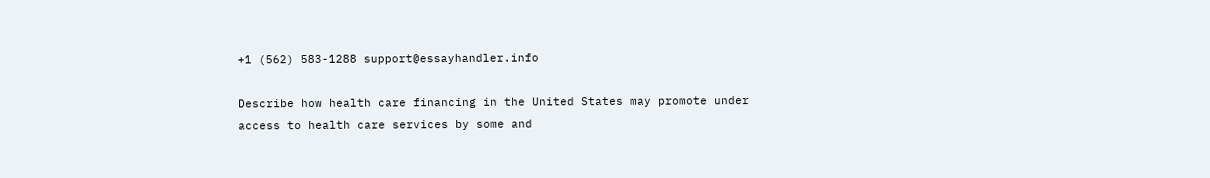+1 (562) 583-1288 support@essayhandler.info

Describe how health care financing in the United States may promote under access to health care services by some and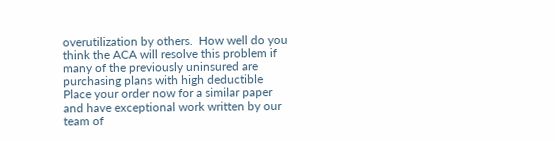overutilization by others.  How well do you think the ACA will resolve this problem if many of the previously uninsured are purchasing plans with high deductible
Place your order now for a similar paper and have exceptional work written by our team of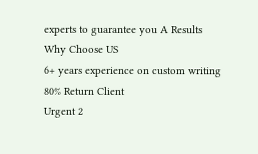experts to guarantee you A Results
Why Choose US
6+ years experience on custom writing
80% Return Client
Urgent 2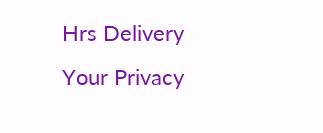Hrs Delivery
Your Privacy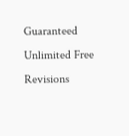Guaranteed
Unlimited Free Revisions